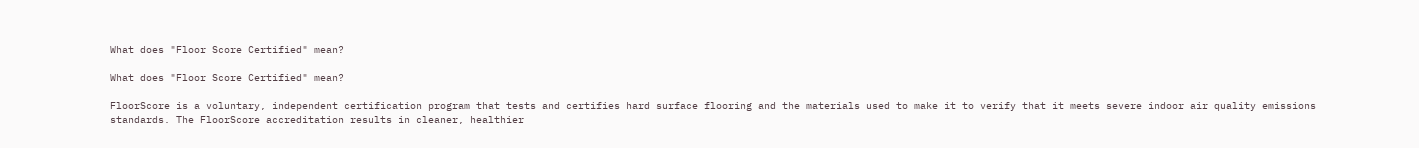What does "Floor Score Certified" mean?

What does "Floor Score Certified" mean?

FloorScore is a voluntary, independent certification program that tests and certifies hard surface flooring and the materials used to make it to verify that it meets severe indoor air quality emissions standards. The FloorScore accreditation results in cleaner, healthier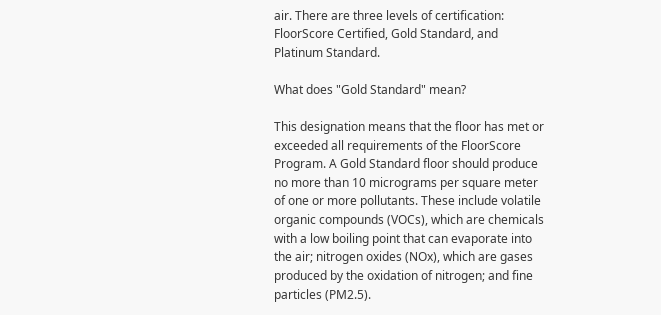air. There are three levels of certification: FloorScore Certified, Gold Standard, and Platinum Standard.

What does "Gold Standard" mean?

This designation means that the floor has met or exceeded all requirements of the FloorScore Program. A Gold Standard floor should produce no more than 10 micrograms per square meter of one or more pollutants. These include volatile organic compounds (VOCs), which are chemicals with a low boiling point that can evaporate into the air; nitrogen oxides (NOx), which are gases produced by the oxidation of nitrogen; and fine particles (PM2.5).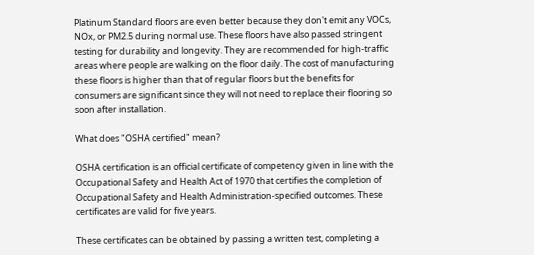Platinum Standard floors are even better because they don't emit any VOCs, NOx, or PM2.5 during normal use. These floors have also passed stringent testing for durability and longevity. They are recommended for high-traffic areas where people are walking on the floor daily. The cost of manufacturing these floors is higher than that of regular floors but the benefits for consumers are significant since they will not need to replace their flooring so soon after installation.

What does "OSHA certified" mean?

OSHA certification is an official certificate of competency given in line with the Occupational Safety and Health Act of 1970 that certifies the completion of Occupational Safety and Health Administration-specified outcomes. These certificates are valid for five years.

These certificates can be obtained by passing a written test, completing a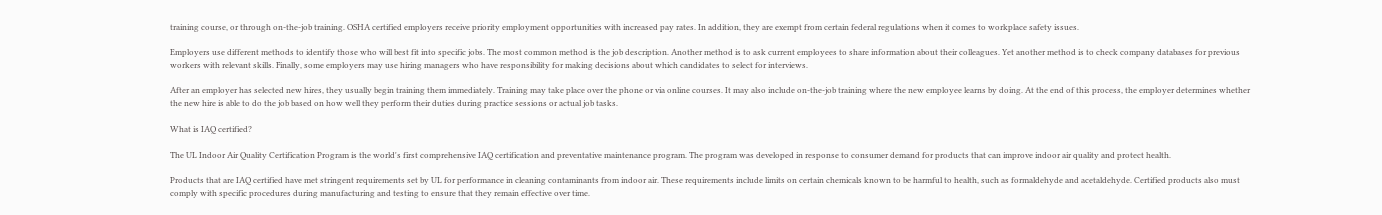training course, or through on-the-job training. OSHA certified employers receive priority employment opportunities with increased pay rates. In addition, they are exempt from certain federal regulations when it comes to workplace safety issues.

Employers use different methods to identify those who will best fit into specific jobs. The most common method is the job description. Another method is to ask current employees to share information about their colleagues. Yet another method is to check company databases for previous workers with relevant skills. Finally, some employers may use hiring managers who have responsibility for making decisions about which candidates to select for interviews.

After an employer has selected new hires, they usually begin training them immediately. Training may take place over the phone or via online courses. It may also include on-the-job training where the new employee learns by doing. At the end of this process, the employer determines whether the new hire is able to do the job based on how well they perform their duties during practice sessions or actual job tasks.

What is IAQ certified?

The UL Indoor Air Quality Certification Program is the world's first comprehensive IAQ certification and preventative maintenance program. The program was developed in response to consumer demand for products that can improve indoor air quality and protect health.

Products that are IAQ certified have met stringent requirements set by UL for performance in cleaning contaminants from indoor air. These requirements include limits on certain chemicals known to be harmful to health, such as formaldehyde and acetaldehyde. Certified products also must comply with specific procedures during manufacturing and testing to ensure that they remain effective over time.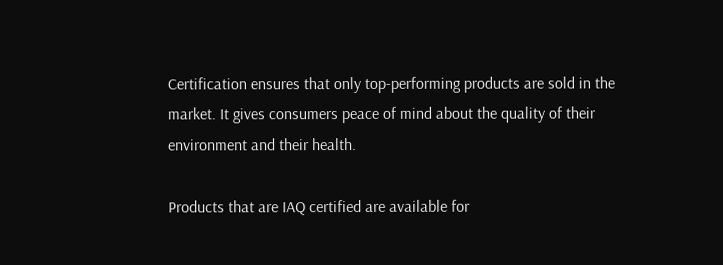Certification ensures that only top-performing products are sold in the market. It gives consumers peace of mind about the quality of their environment and their health.

Products that are IAQ certified are available for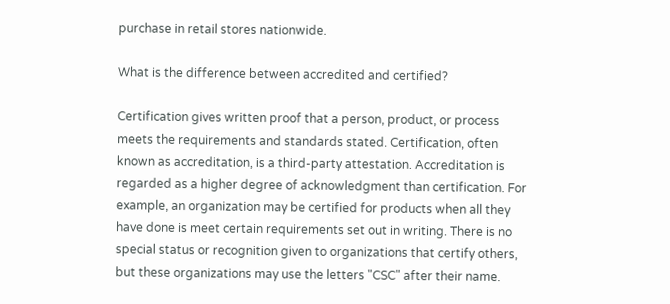purchase in retail stores nationwide.

What is the difference between accredited and certified?

Certification gives written proof that a person, product, or process meets the requirements and standards stated. Certification, often known as accreditation, is a third-party attestation. Accreditation is regarded as a higher degree of acknowledgment than certification. For example, an organization may be certified for products when all they have done is meet certain requirements set out in writing. There is no special status or recognition given to organizations that certify others, but these organizations may use the letters "CSC" after their name.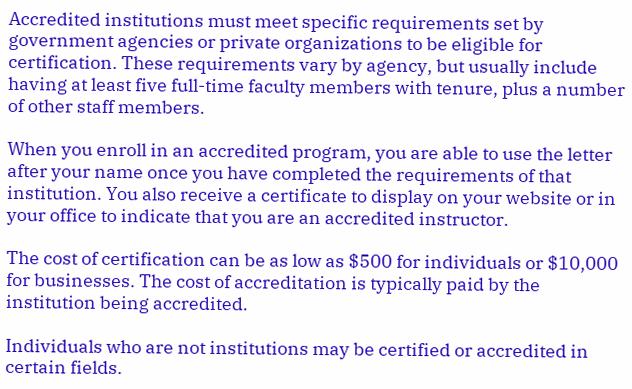Accredited institutions must meet specific requirements set by government agencies or private organizations to be eligible for certification. These requirements vary by agency, but usually include having at least five full-time faculty members with tenure, plus a number of other staff members.

When you enroll in an accredited program, you are able to use the letter after your name once you have completed the requirements of that institution. You also receive a certificate to display on your website or in your office to indicate that you are an accredited instructor.

The cost of certification can be as low as $500 for individuals or $10,000 for businesses. The cost of accreditation is typically paid by the institution being accredited.

Individuals who are not institutions may be certified or accredited in certain fields.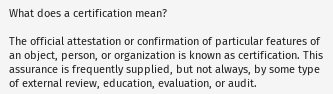What does a certification mean?

The official attestation or confirmation of particular features of an object, person, or organization is known as certification. This assurance is frequently supplied, but not always, by some type of external review, education, evaluation, or audit.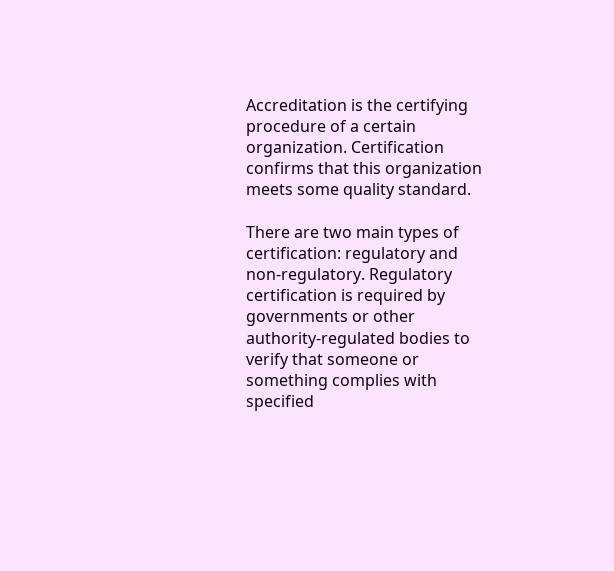Accreditation is the certifying procedure of a certain organization. Certification confirms that this organization meets some quality standard.

There are two main types of certification: regulatory and non-regulatory. Regulatory certification is required by governments or other authority-regulated bodies to verify that someone or something complies with specified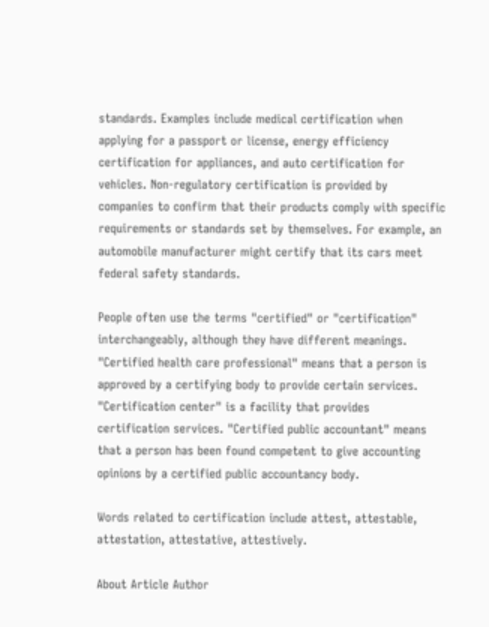standards. Examples include medical certification when applying for a passport or license, energy efficiency certification for appliances, and auto certification for vehicles. Non-regulatory certification is provided by companies to confirm that their products comply with specific requirements or standards set by themselves. For example, an automobile manufacturer might certify that its cars meet federal safety standards.

People often use the terms "certified" or "certification" interchangeably, although they have different meanings. "Certified health care professional" means that a person is approved by a certifying body to provide certain services. "Certification center" is a facility that provides certification services. "Certified public accountant" means that a person has been found competent to give accounting opinions by a certified public accountancy body.

Words related to certification include attest, attestable, attestation, attestative, attestively.

About Article Author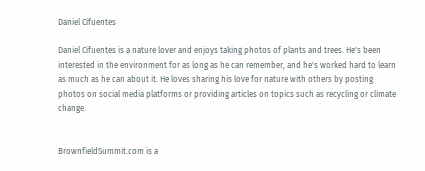Daniel Cifuentes

Daniel Cifuentes is a nature lover and enjoys taking photos of plants and trees. He's been interested in the environment for as long as he can remember, and he's worked hard to learn as much as he can about it. He loves sharing his love for nature with others by posting photos on social media platforms or providing articles on topics such as recycling or climate change.


BrownfieldSummit.com is a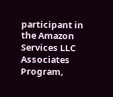participant in the Amazon Services LLC Associates Program,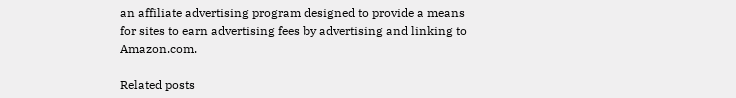an affiliate advertising program designed to provide a means for sites to earn advertising fees by advertising and linking to Amazon.com.

Related posts